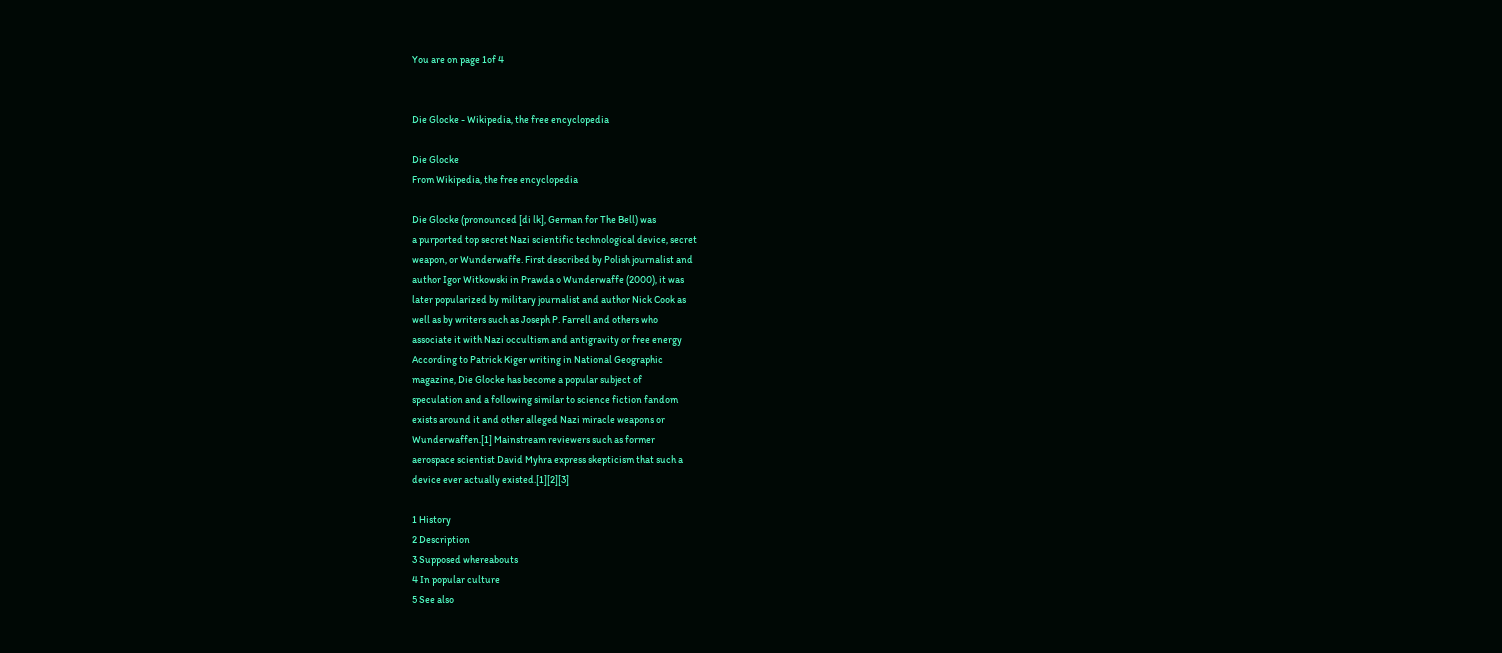You are on page 1of 4


Die Glocke - Wikipedia, the free encyclopedia

Die Glocke
From Wikipedia, the free encyclopedia

Die Glocke (pronounced [di lk], German for The Bell) was
a purported top secret Nazi scientific technological device, secret
weapon, or Wunderwaffe. First described by Polish journalist and
author Igor Witkowski in Prawda o Wunderwaffe (2000), it was
later popularized by military journalist and author Nick Cook as
well as by writers such as Joseph P. Farrell and others who
associate it with Nazi occultism and antigravity or free energy
According to Patrick Kiger writing in National Geographic
magazine, Die Glocke has become a popular subject of
speculation and a following similar to science fiction fandom
exists around it and other alleged Nazi miracle weapons or
Wunderwaffen.[1] Mainstream reviewers such as former
aerospace scientist David Myhra express skepticism that such a
device ever actually existed.[1][2][3]

1 History
2 Description
3 Supposed whereabouts
4 In popular culture
5 See also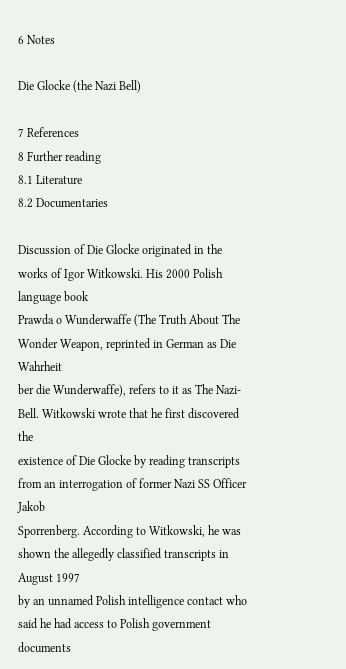6 Notes

Die Glocke (the Nazi Bell)

7 References
8 Further reading
8.1 Literature
8.2 Documentaries

Discussion of Die Glocke originated in the works of Igor Witkowski. His 2000 Polish language book
Prawda o Wunderwaffe (The Truth About The Wonder Weapon, reprinted in German as Die Wahrheit
ber die Wunderwaffe), refers to it as The Nazi-Bell. Witkowski wrote that he first discovered the
existence of Die Glocke by reading transcripts from an interrogation of former Nazi SS Officer Jakob
Sporrenberg. According to Witkowski, he was shown the allegedly classified transcripts in August 1997
by an unnamed Polish intelligence contact who said he had access to Polish government documents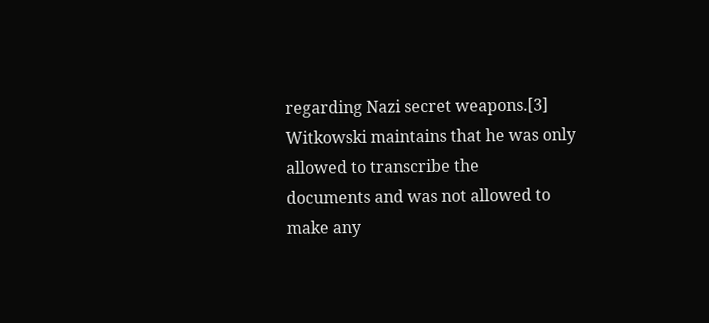regarding Nazi secret weapons.[3] Witkowski maintains that he was only allowed to transcribe the
documents and was not allowed to make any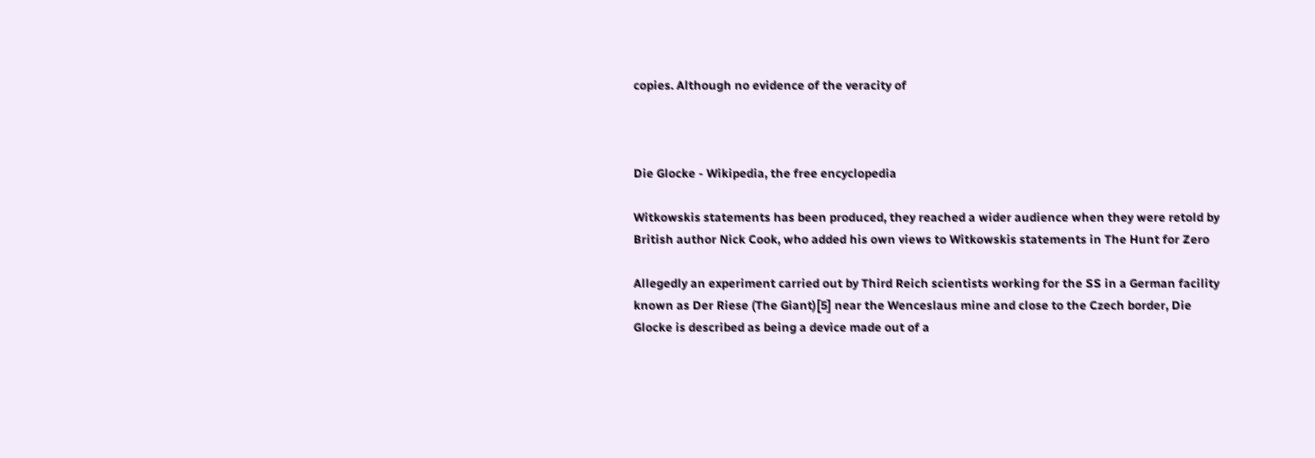copies. Although no evidence of the veracity of



Die Glocke - Wikipedia, the free encyclopedia

Witkowskis statements has been produced, they reached a wider audience when they were retold by
British author Nick Cook, who added his own views to Witkowskis statements in The Hunt for Zero

Allegedly an experiment carried out by Third Reich scientists working for the SS in a German facility
known as Der Riese (The Giant)[5] near the Wenceslaus mine and close to the Czech border, Die
Glocke is described as being a device made out of a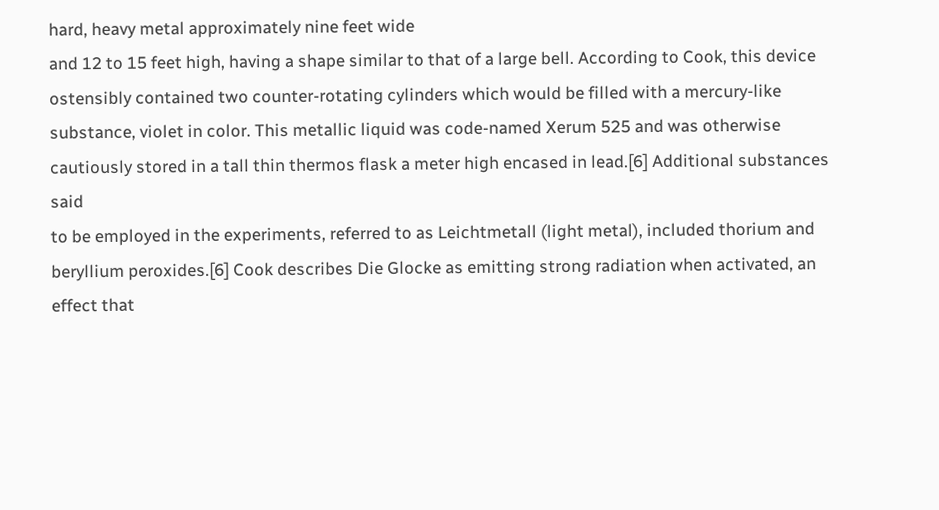hard, heavy metal approximately nine feet wide
and 12 to 15 feet high, having a shape similar to that of a large bell. According to Cook, this device
ostensibly contained two counter-rotating cylinders which would be filled with a mercury-like
substance, violet in color. This metallic liquid was code-named Xerum 525 and was otherwise
cautiously stored in a tall thin thermos flask a meter high encased in lead.[6] Additional substances said
to be employed in the experiments, referred to as Leichtmetall (light metal), included thorium and
beryllium peroxides.[6] Cook describes Die Glocke as emitting strong radiation when activated, an
effect that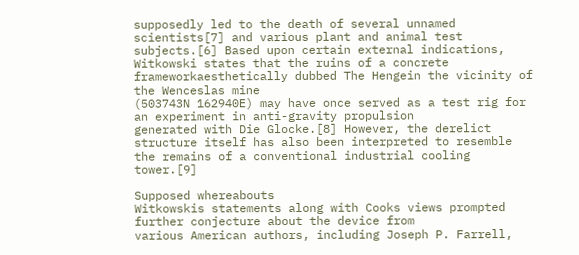supposedly led to the death of several unnamed scientists[7] and various plant and animal test
subjects.[6] Based upon certain external indications, Witkowski states that the ruins of a concrete
frameworkaesthetically dubbed The Hengein the vicinity of the Wenceslas mine
(503743N 162940E) may have once served as a test rig for an experiment in anti-gravity propulsion
generated with Die Glocke.[8] However, the derelict structure itself has also been interpreted to resemble
the remains of a conventional industrial cooling tower.[9]

Supposed whereabouts
Witkowskis statements along with Cooks views prompted further conjecture about the device from
various American authors, including Joseph P. Farrell,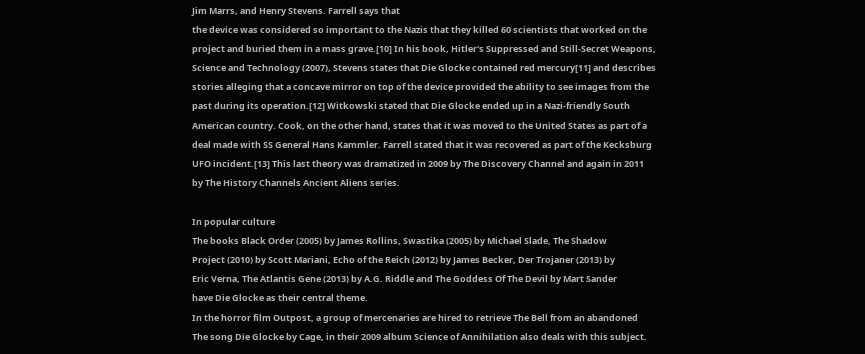Jim Marrs, and Henry Stevens. Farrell says that
the device was considered so important to the Nazis that they killed 60 scientists that worked on the
project and buried them in a mass grave.[10] In his book, Hitler's Suppressed and Still-Secret Weapons,
Science and Technology (2007), Stevens states that Die Glocke contained red mercury[11] and describes
stories alleging that a concave mirror on top of the device provided the ability to see images from the
past during its operation.[12] Witkowski stated that Die Glocke ended up in a Nazi-friendly South
American country. Cook, on the other hand, states that it was moved to the United States as part of a
deal made with SS General Hans Kammler. Farrell stated that it was recovered as part of the Kecksburg
UFO incident.[13] This last theory was dramatized in 2009 by The Discovery Channel and again in 2011
by The History Channels Ancient Aliens series.

In popular culture
The books Black Order (2005) by James Rollins, Swastika (2005) by Michael Slade, The Shadow
Project (2010) by Scott Mariani, Echo of the Reich (2012) by James Becker, Der Trojaner (2013) by
Eric Verna, The Atlantis Gene (2013) by A.G. Riddle and The Goddess Of The Devil by Mart Sander
have Die Glocke as their central theme.
In the horror film Outpost, a group of mercenaries are hired to retrieve The Bell from an abandoned
The song Die Glocke by Cage, in their 2009 album Science of Annihilation also deals with this subject.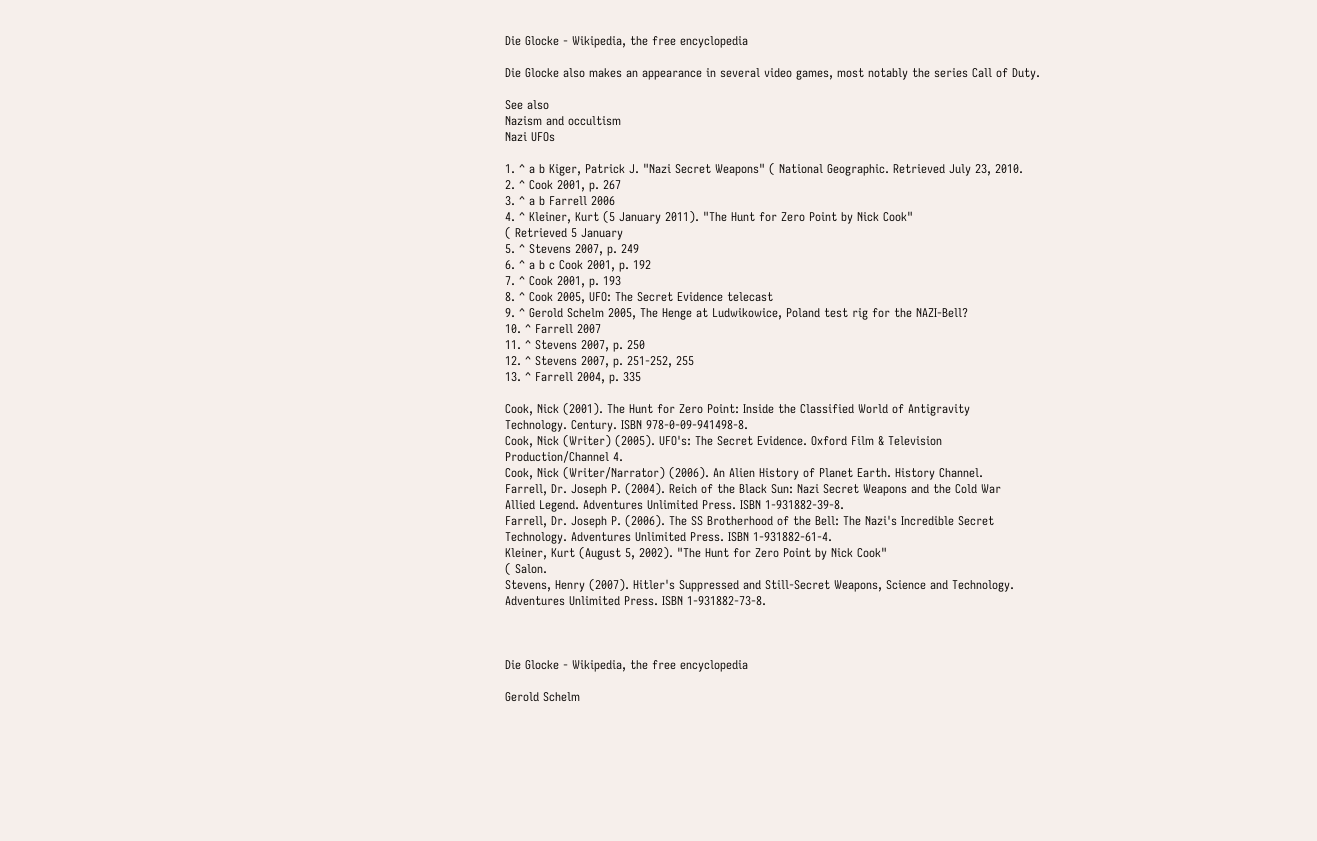Die Glocke - Wikipedia, the free encyclopedia

Die Glocke also makes an appearance in several video games, most notably the series Call of Duty.

See also
Nazism and occultism
Nazi UFOs

1. ^ a b Kiger, Patrick J. "Nazi Secret Weapons" ( National Geographic. Retrieved July 23, 2010.
2. ^ Cook 2001, p. 267
3. ^ a b Farrell 2006
4. ^ Kleiner, Kurt (5 January 2011). "The Hunt for Zero Point by Nick Cook"
( Retrieved 5 January
5. ^ Stevens 2007, p. 249
6. ^ a b c Cook 2001, p. 192
7. ^ Cook 2001, p. 193
8. ^ Cook 2005, UFO: The Secret Evidence telecast
9. ^ Gerold Schelm 2005, The Henge at Ludwikowice, Poland test rig for the NAZI-Bell?
10. ^ Farrell 2007
11. ^ Stevens 2007, p. 250
12. ^ Stevens 2007, p. 251-252, 255
13. ^ Farrell 2004, p. 335

Cook, Nick (2001). The Hunt for Zero Point: Inside the Classified World of Antigravity
Technology. Century. ISBN 978-0-09-941498-8.
Cook, Nick (Writer) (2005). UFO's: The Secret Evidence. Oxford Film & Television
Production/Channel 4.
Cook, Nick (Writer/Narrator) (2006). An Alien History of Planet Earth. History Channel.
Farrell, Dr. Joseph P. (2004). Reich of the Black Sun: Nazi Secret Weapons and the Cold War
Allied Legend. Adventures Unlimited Press. ISBN 1-931882-39-8.
Farrell, Dr. Joseph P. (2006). The SS Brotherhood of the Bell: The Nazi's Incredible Secret
Technology. Adventures Unlimited Press. ISBN 1-931882-61-4.
Kleiner, Kurt (August 5, 2002). "The Hunt for Zero Point by Nick Cook"
( Salon.
Stevens, Henry (2007). Hitler's Suppressed and Still-Secret Weapons, Science and Technology.
Adventures Unlimited Press. ISBN 1-931882-73-8.



Die Glocke - Wikipedia, the free encyclopedia

Gerold Schelm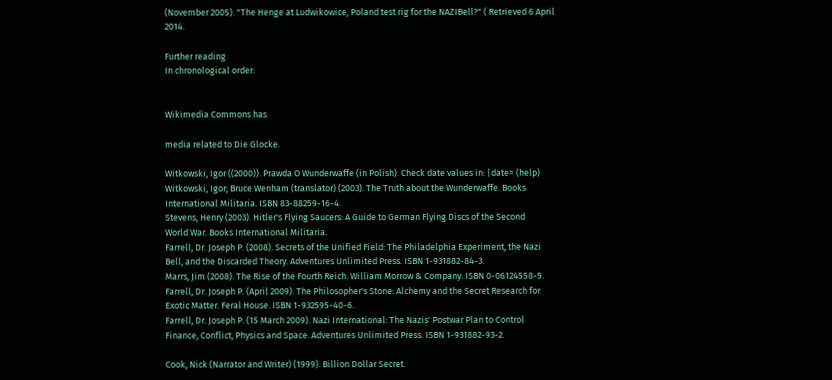(November 2005). "The Henge at Ludwikowice, Poland test rig for the NAZIBell?" ( Retrieved 6 April 2014.

Further reading
In chronological order:


Wikimedia Commons has

media related to Die Glocke.

Witkowski, Igor ((2000)). Prawda O Wunderwaffe (in Polish). Check date values in: |date= (help)
Witkowski, Igor; Bruce Wenham (translator) (2003). The Truth about the Wunderwaffe. Books
International Militaria. ISBN 83-88259-16-4.
Stevens, Henry (2003). Hitler's Flying Saucers: A Guide to German Flying Discs of the Second
World War. Books International Militaria.
Farrell, Dr. Joseph P. (2008). Secrets of the Unified Field: The Philadelphia Experiment, the Nazi
Bell, and the Discarded Theory. Adventures Unlimited Press. ISBN 1-931882-84-3.
Marrs, Jim (2008). The Rise of the Fourth Reich. William Morrow & Company. ISBN 0-06124558-5.
Farrell, Dr. Joseph P. (April 2009). The Philosopher's Stone: Alchemy and the Secret Research for
Exotic Matter. Feral House. ISBN 1-932595-40-6.
Farrell, Dr. Joseph P. (15 March 2009). Nazi International: The Nazis' Postwar Plan to Control
Finance, Conflict, Physics and Space. Adventures Unlimited Press. ISBN 1-931882-93-2.

Cook, Nick (Narrator and Writer) (1999). Billion Dollar Secret.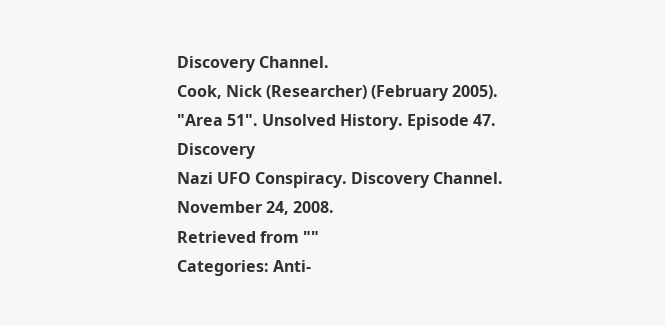Discovery Channel.
Cook, Nick (Researcher) (February 2005). "Area 51". Unsolved History. Episode 47. Discovery
Nazi UFO Conspiracy. Discovery Channel. November 24, 2008.
Retrieved from ""
Categories: Anti-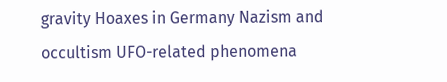gravity Hoaxes in Germany Nazism and occultism UFO-related phenomena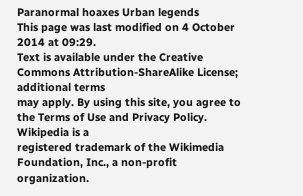Paranormal hoaxes Urban legends
This page was last modified on 4 October 2014 at 09:29.
Text is available under the Creative Commons Attribution-ShareAlike License; additional terms
may apply. By using this site, you agree to the Terms of Use and Privacy Policy. Wikipedia is a
registered trademark of the Wikimedia Foundation, Inc., a non-profit organization.